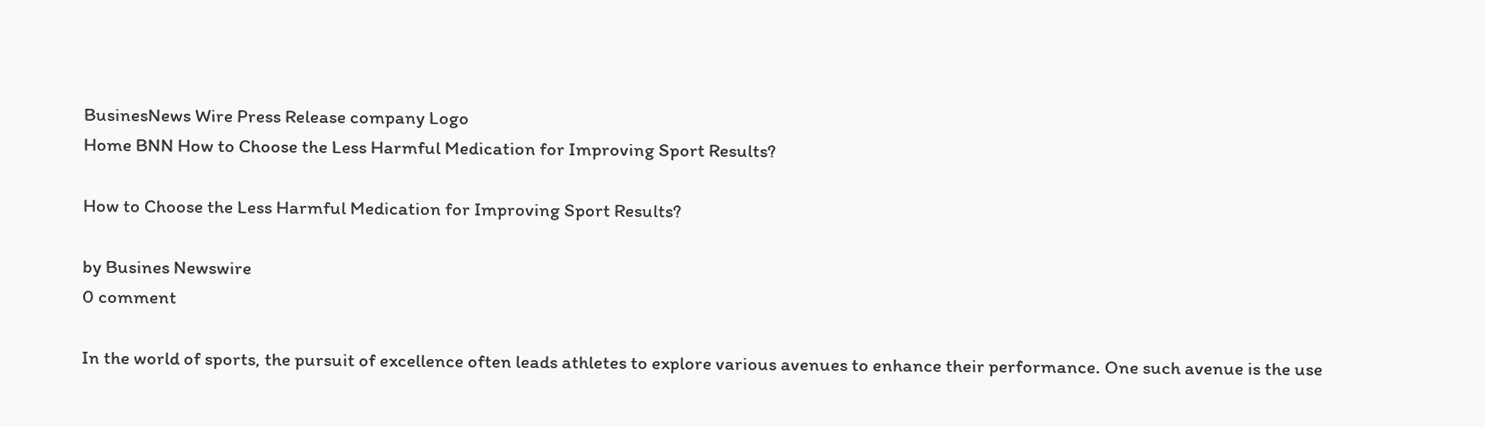BusinesNews Wire Press Release company Logo
Home BNN How to Choose the Less Harmful Medication for Improving Sport Results?

How to Choose the Less Harmful Medication for Improving Sport Results?

by Busines Newswire
0 comment

In the world of sports, the pursuit of excellence often leads athletes to explore various avenues to enhance their performance. One such avenue is the use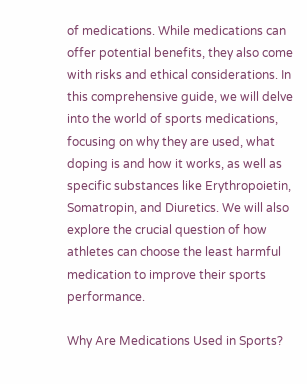of medications. While medications can offer potential benefits, they also come with risks and ethical considerations. In this comprehensive guide, we will delve into the world of sports medications, focusing on why they are used, what doping is and how it works, as well as specific substances like Erythropoietin, Somatropin, and Diuretics. We will also explore the crucial question of how athletes can choose the least harmful medication to improve their sports performance.

Why Are Medications Used in Sports?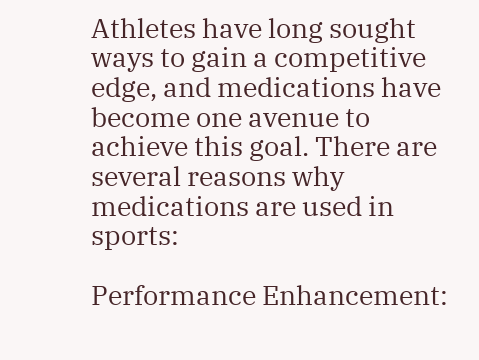Athletes have long sought ways to gain a competitive edge, and medications have become one avenue to achieve this goal. There are several reasons why medications are used in sports:

Performance Enhancement: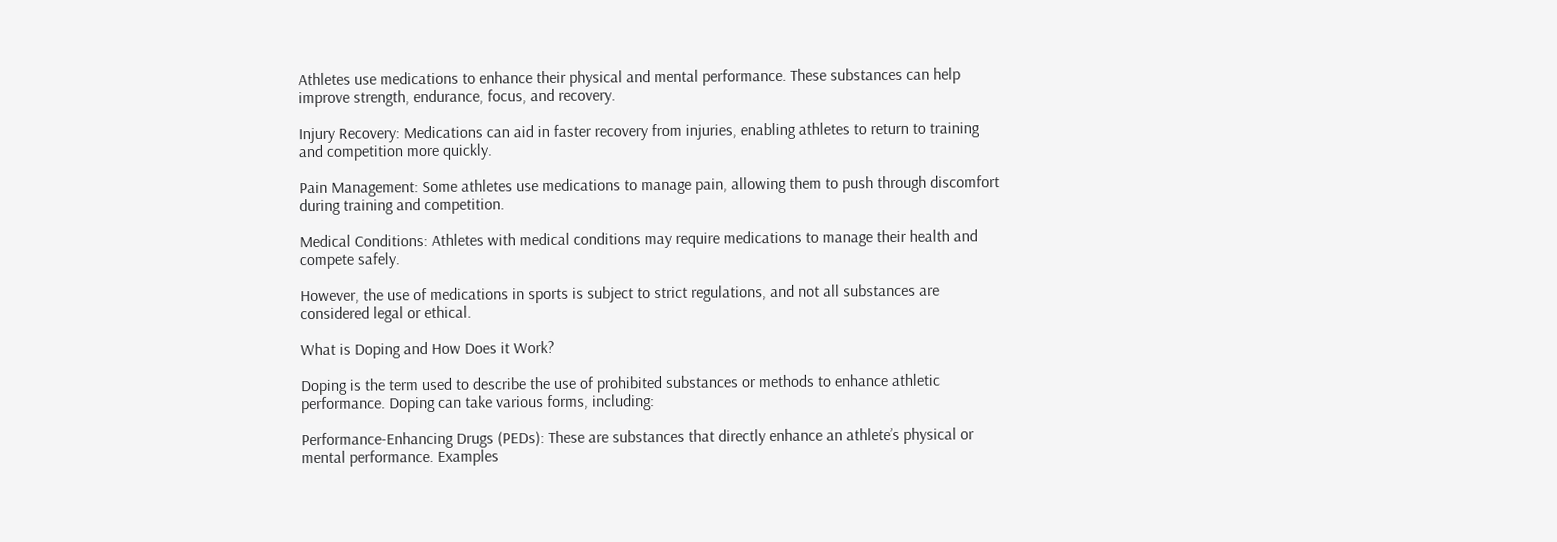Athletes use medications to enhance their physical and mental performance. These substances can help improve strength, endurance, focus, and recovery.

Injury Recovery: Medications can aid in faster recovery from injuries, enabling athletes to return to training and competition more quickly.

Pain Management: Some athletes use medications to manage pain, allowing them to push through discomfort during training and competition.

Medical Conditions: Athletes with medical conditions may require medications to manage their health and compete safely.

However, the use of medications in sports is subject to strict regulations, and not all substances are considered legal or ethical.

What is Doping and How Does it Work?

Doping is the term used to describe the use of prohibited substances or methods to enhance athletic performance. Doping can take various forms, including:

Performance-Enhancing Drugs (PEDs): These are substances that directly enhance an athlete’s physical or mental performance. Examples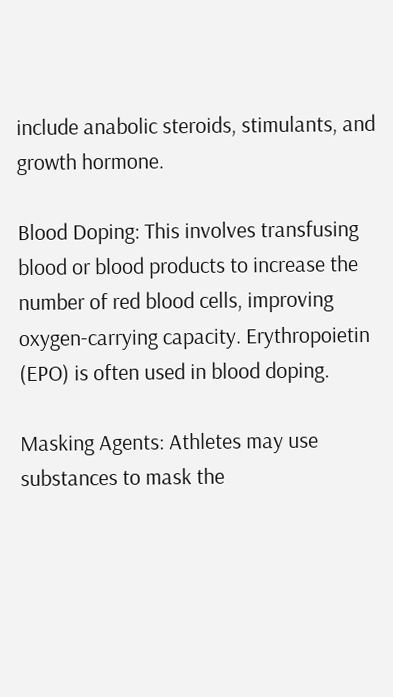include anabolic steroids, stimulants, and growth hormone.

Blood Doping: This involves transfusing blood or blood products to increase the number of red blood cells, improving oxygen-carrying capacity. Erythropoietin (EPO) is often used in blood doping.

Masking Agents: Athletes may use substances to mask the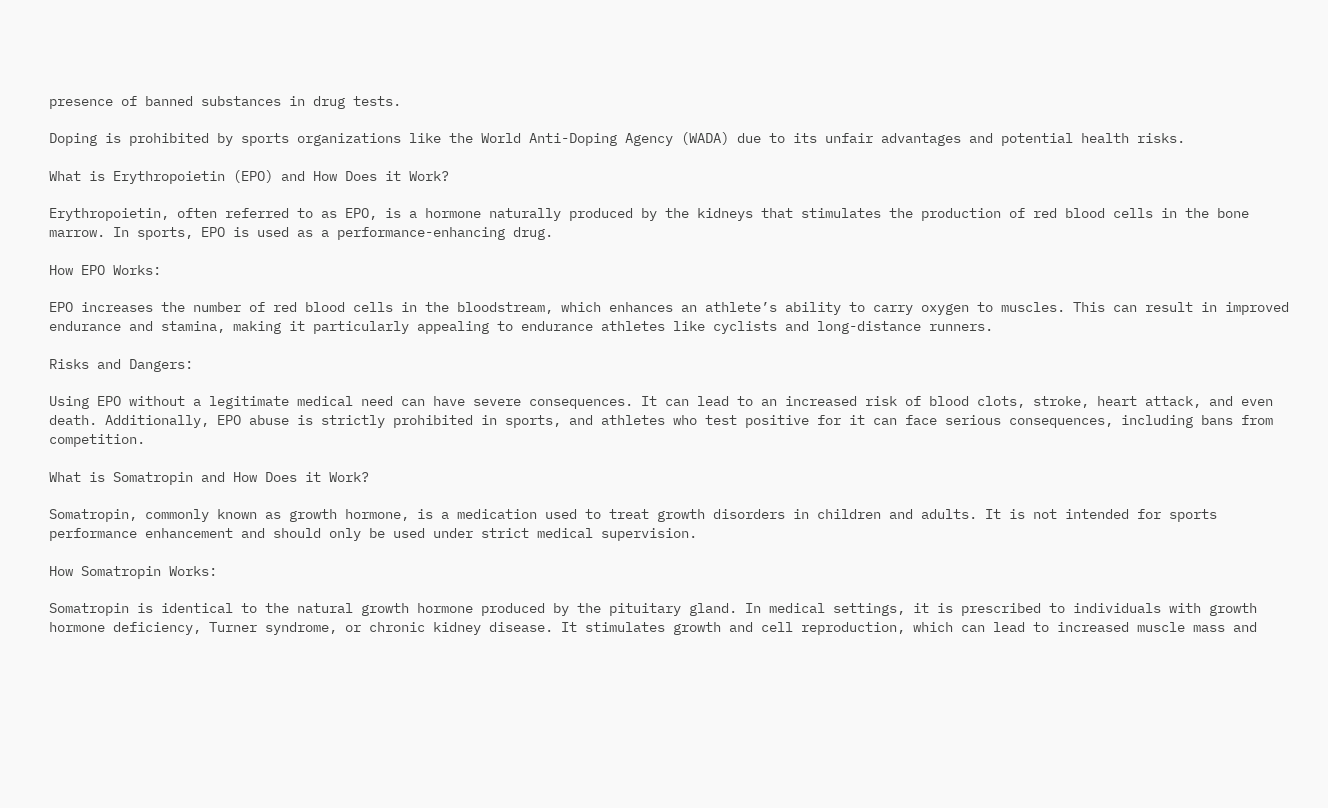presence of banned substances in drug tests.

Doping is prohibited by sports organizations like the World Anti-Doping Agency (WADA) due to its unfair advantages and potential health risks.

What is Erythropoietin (EPO) and How Does it Work?

Erythropoietin, often referred to as EPO, is a hormone naturally produced by the kidneys that stimulates the production of red blood cells in the bone marrow. In sports, EPO is used as a performance-enhancing drug.

How EPO Works:

EPO increases the number of red blood cells in the bloodstream, which enhances an athlete’s ability to carry oxygen to muscles. This can result in improved endurance and stamina, making it particularly appealing to endurance athletes like cyclists and long-distance runners.

Risks and Dangers:

Using EPO without a legitimate medical need can have severe consequences. It can lead to an increased risk of blood clots, stroke, heart attack, and even death. Additionally, EPO abuse is strictly prohibited in sports, and athletes who test positive for it can face serious consequences, including bans from competition.

What is Somatropin and How Does it Work?

Somatropin, commonly known as growth hormone, is a medication used to treat growth disorders in children and adults. It is not intended for sports performance enhancement and should only be used under strict medical supervision.

How Somatropin Works:

Somatropin is identical to the natural growth hormone produced by the pituitary gland. In medical settings, it is prescribed to individuals with growth hormone deficiency, Turner syndrome, or chronic kidney disease. It stimulates growth and cell reproduction, which can lead to increased muscle mass and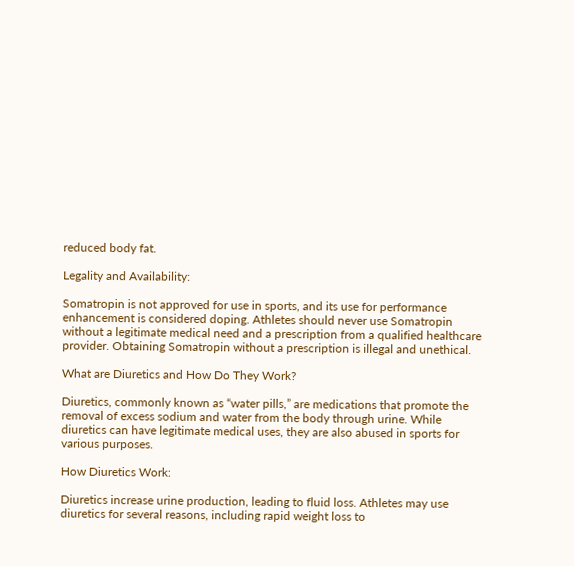reduced body fat.

Legality and Availability:

Somatropin is not approved for use in sports, and its use for performance enhancement is considered doping. Athletes should never use Somatropin without a legitimate medical need and a prescription from a qualified healthcare provider. Obtaining Somatropin without a prescription is illegal and unethical.

What are Diuretics and How Do They Work?

Diuretics, commonly known as “water pills,” are medications that promote the removal of excess sodium and water from the body through urine. While diuretics can have legitimate medical uses, they are also abused in sports for various purposes.

How Diuretics Work:

Diuretics increase urine production, leading to fluid loss. Athletes may use diuretics for several reasons, including rapid weight loss to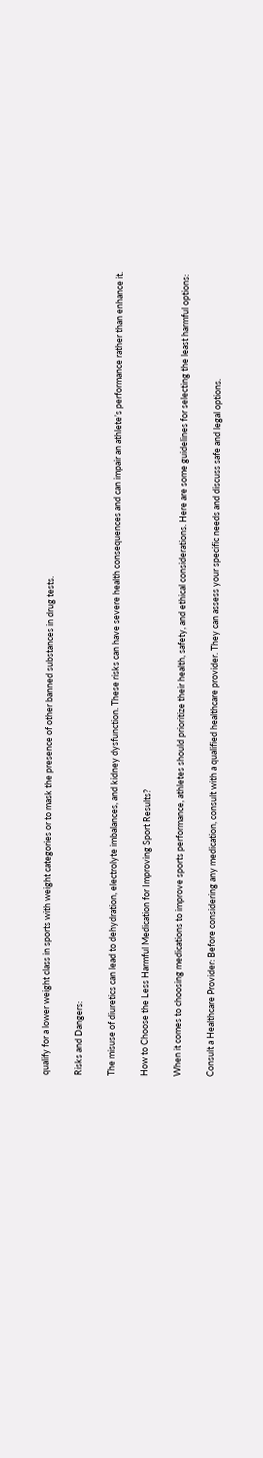qualify for a lower weight class in sports with weight categories or to mask the presence of other banned substances in drug tests.

Risks and Dangers:

The misuse of diuretics can lead to dehydration, electrolyte imbalances, and kidney dysfunction. These risks can have severe health consequences and can impair an athlete’s performance rather than enhance it.

How to Choose the Less Harmful Medication for Improving Sport Results?

When it comes to choosing medications to improve sports performance, athletes should prioritize their health, safety, and ethical considerations. Here are some guidelines for selecting the least harmful options:

Consult a Healthcare Provider: Before considering any medication, consult with a qualified healthcare provider. They can assess your specific needs and discuss safe and legal options.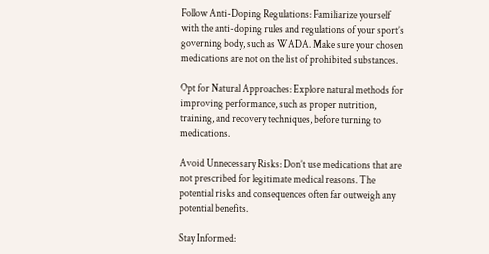Follow Anti-Doping Regulations: Familiarize yourself with the anti-doping rules and regulations of your sport’s governing body, such as WADA. Make sure your chosen medications are not on the list of prohibited substances.

Opt for Natural Approaches: Explore natural methods for improving performance, such as proper nutrition, training, and recovery techniques, before turning to medications.

Avoid Unnecessary Risks: Don’t use medications that are not prescribed for legitimate medical reasons. The potential risks and consequences often far outweigh any potential benefits.

Stay Informed: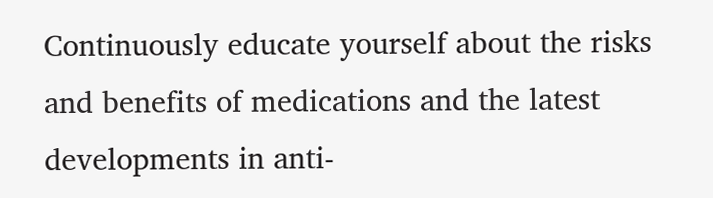Continuously educate yourself about the risks and benefits of medications and the latest developments in anti-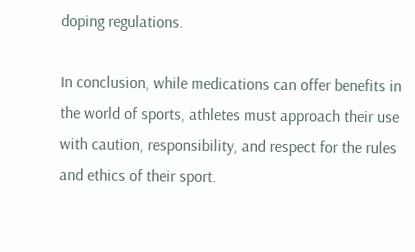doping regulations.

In conclusion, while medications can offer benefits in the world of sports, athletes must approach their use with caution, responsibility, and respect for the rules and ethics of their sport.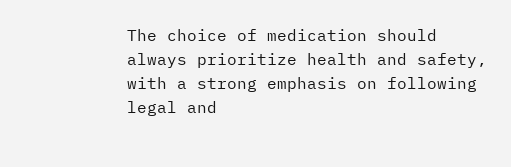The choice of medication should always prioritize health and safety, with a strong emphasis on following legal and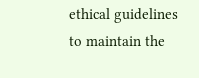ethical guidelines to maintain the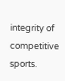integrity of competitive sports.